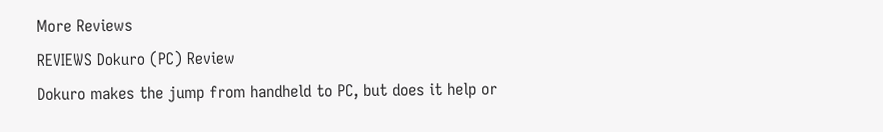More Reviews
REVIEWS Dokuro (PC) Review
Dokuro makes the jump from handheld to PC, but does it help or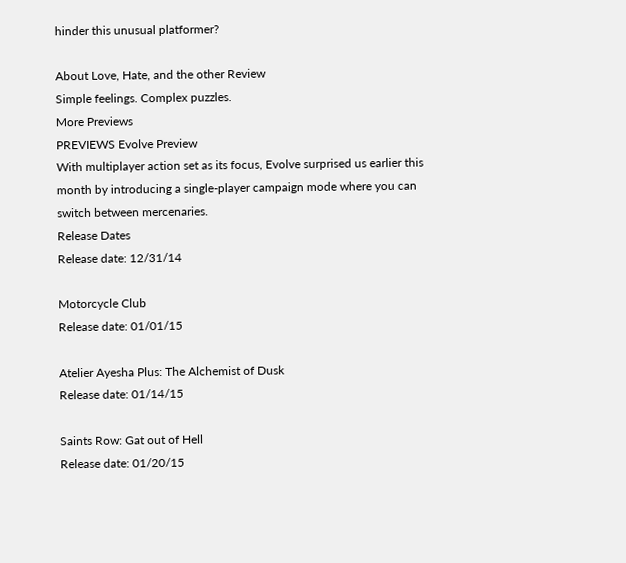hinder this unusual platformer?

About Love, Hate, and the other Review
Simple feelings. Complex puzzles.
More Previews
PREVIEWS Evolve Preview
With multiplayer action set as its focus, Evolve surprised us earlier this month by introducing a single-player campaign mode where you can switch between mercenaries.
Release Dates
Release date: 12/31/14

Motorcycle Club
Release date: 01/01/15

Atelier Ayesha Plus: The Alchemist of Dusk
Release date: 01/14/15

Saints Row: Gat out of Hell
Release date: 01/20/15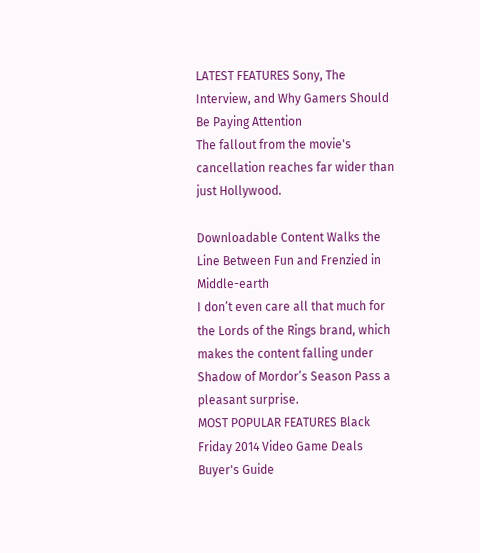LATEST FEATURES Sony, The Interview, and Why Gamers Should Be Paying Attention
The fallout from the movie's cancellation reaches far wider than just Hollywood.

Downloadable Content Walks the Line Between Fun and Frenzied in Middle-earth
I don’t even care all that much for the Lords of the Rings brand, which makes the content falling under Shadow of Mordor’s Season Pass a pleasant surprise.
MOST POPULAR FEATURES Black Friday 2014 Video Game Deals Buyer's Guide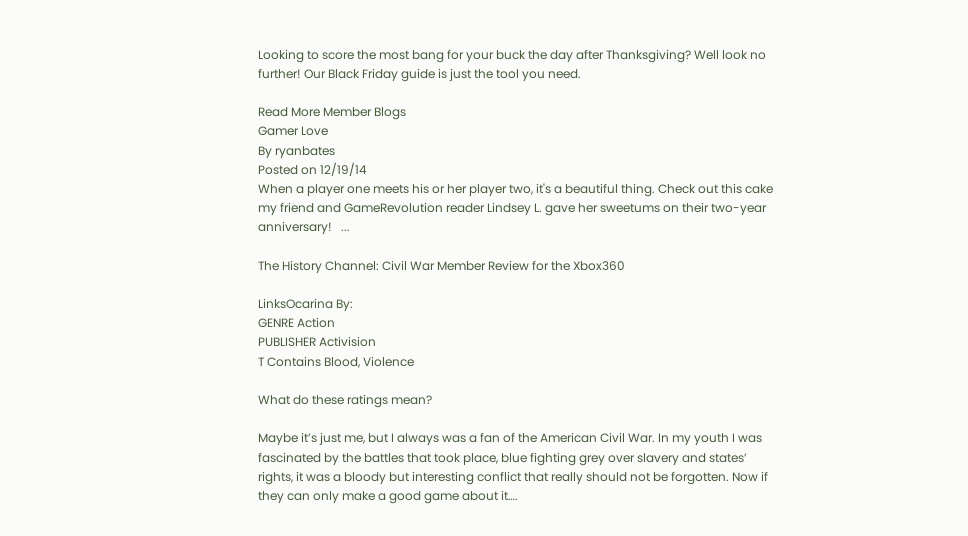Looking to score the most bang for your buck the day after Thanksgiving? Well look no further! Our Black Friday guide is just the tool you need.

Read More Member Blogs
Gamer Love
By ryanbates
Posted on 12/19/14
When a player one meets his or her player two, it's a beautiful thing. Check out this cake my friend and GameRevolution reader Lindsey L. gave her sweetums on their two-year anniversary!   ...

The History Channel: Civil War Member Review for the Xbox360

LinksOcarina By:
GENRE Action
PUBLISHER Activision
T Contains Blood, Violence

What do these ratings mean?

Maybe it’s just me, but I always was a fan of the American Civil War. In my youth I was fascinated by the battles that took place, blue fighting grey over slavery and states’ rights, it was a bloody but interesting conflict that really should not be forgotten. Now if they can only make a good game about it….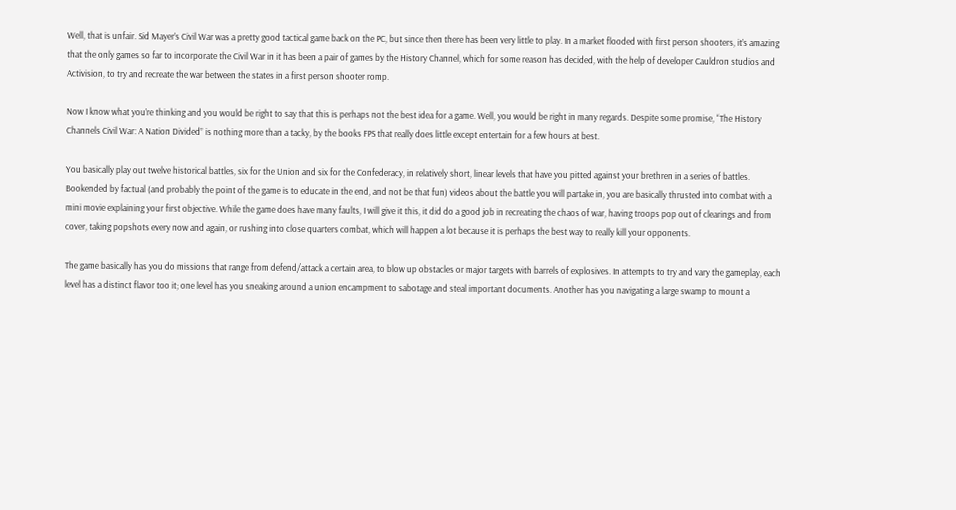Well, that is unfair. Sid Mayer’s Civil War was a pretty good tactical game back on the PC, but since then there has been very little to play. In a market flooded with first person shooters, it’s amazing that the only games so far to incorporate the Civil War in it has been a pair of games by the History Channel, which for some reason has decided, with the help of developer Cauldron studios and Activision, to try and recreate the war between the states in a first person shooter romp.

Now I know what you’re thinking and you would be right to say that this is perhaps not the best idea for a game. Well, you would be right in many regards. Despite some promise, “The History Channels Civil War: A Nation Divided” is nothing more than a tacky, by the books FPS that really does little except entertain for a few hours at best.

You basically play out twelve historical battles, six for the Union and six for the Confederacy, in relatively short, linear levels that have you pitted against your brethren in a series of battles. Bookended by factual (and probably the point of the game is to educate in the end, and not be that fun) videos about the battle you will partake in, you are basically thrusted into combat with a mini movie explaining your first objective. While the game does have many faults, I will give it this, it did do a good job in recreating the chaos of war, having troops pop out of clearings and from cover, taking popshots every now and again, or rushing into close quarters combat, which will happen a lot because it is perhaps the best way to really kill your opponents.

The game basically has you do missions that range from defend/attack a certain area, to blow up obstacles or major targets with barrels of explosives. In attempts to try and vary the gameplay, each level has a distinct flavor too it; one level has you sneaking around a union encampment to sabotage and steal important documents. Another has you navigating a large swamp to mount a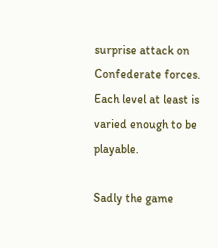surprise attack on Confederate forces. Each level at least is varied enough to be playable.

Sadly the game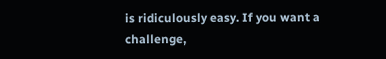is ridiculously easy. If you want a challenge,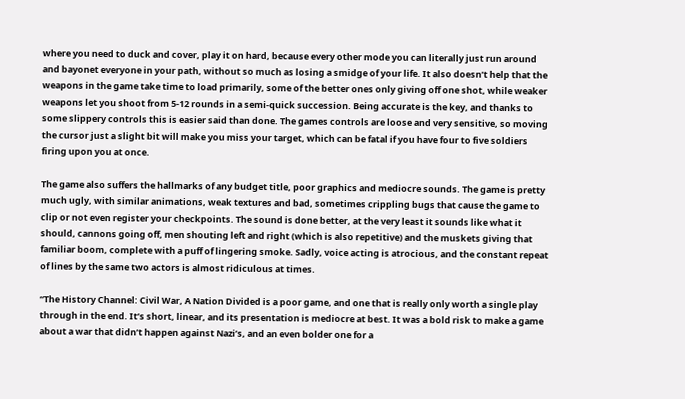where you need to duck and cover, play it on hard, because every other mode you can literally just run around and bayonet everyone in your path, without so much as losing a smidge of your life. It also doesn’t help that the weapons in the game take time to load primarily, some of the better ones only giving off one shot, while weaker weapons let you shoot from 5-12 rounds in a semi-quick succession. Being accurate is the key, and thanks to some slippery controls this is easier said than done. The games controls are loose and very sensitive, so moving the cursor just a slight bit will make you miss your target, which can be fatal if you have four to five soldiers firing upon you at once.

The game also suffers the hallmarks of any budget title, poor graphics and mediocre sounds. The game is pretty much ugly, with similar animations, weak textures and bad, sometimes crippling bugs that cause the game to clip or not even register your checkpoints. The sound is done better, at the very least it sounds like what it should, cannons going off, men shouting left and right (which is also repetitive) and the muskets giving that familiar boom, complete with a puff of lingering smoke. Sadly, voice acting is atrocious, and the constant repeat of lines by the same two actors is almost ridiculous at times.

“The History Channel: Civil War, A Nation Divided is a poor game, and one that is really only worth a single play through in the end. It’s short, linear, and its presentation is mediocre at best. It was a bold risk to make a game about a war that didn’t happen against Nazi’s, and an even bolder one for a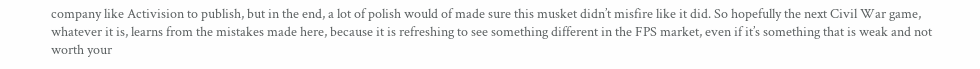company like Activision to publish, but in the end, a lot of polish would of made sure this musket didn’t misfire like it did. So hopefully the next Civil War game, whatever it is, learns from the mistakes made here, because it is refreshing to see something different in the FPS market, even if it’s something that is weak and not worth your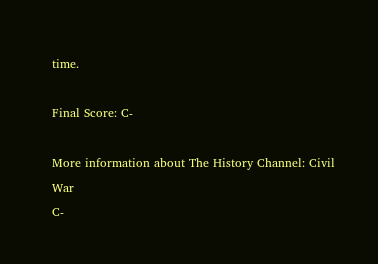time.

Final Score: C-

More information about The History Channel: Civil War
C-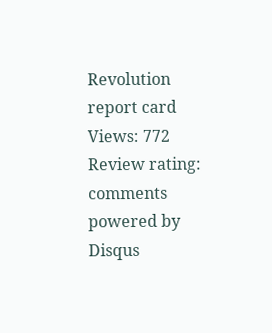Revolution report card
Views: 772 Review rating:
comments powered by Disqus